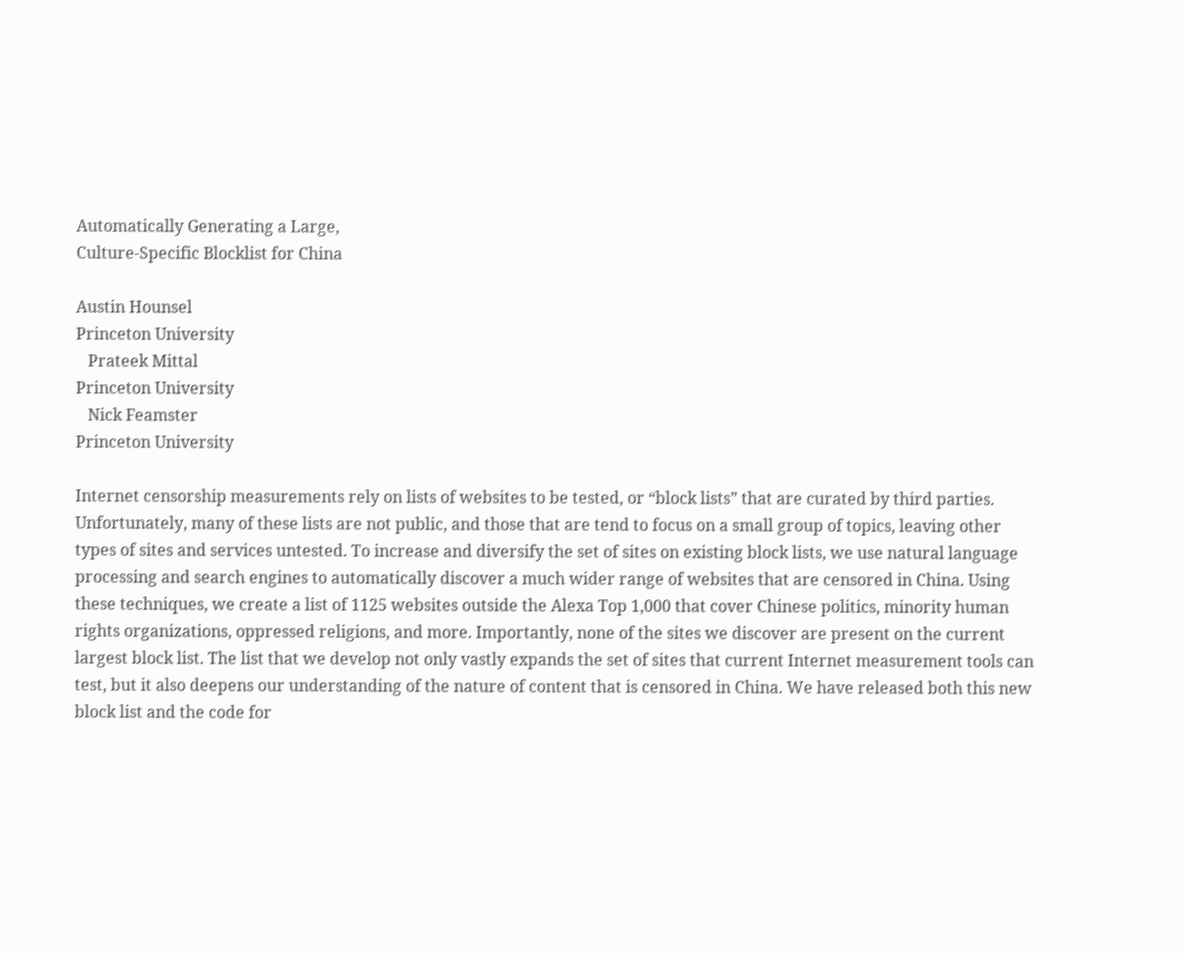Automatically Generating a Large,
Culture-Specific Blocklist for China

Austin Hounsel
Princeton University
   Prateek Mittal
Princeton University
   Nick Feamster
Princeton University

Internet censorship measurements rely on lists of websites to be tested, or “block lists” that are curated by third parties. Unfortunately, many of these lists are not public, and those that are tend to focus on a small group of topics, leaving other types of sites and services untested. To increase and diversify the set of sites on existing block lists, we use natural language processing and search engines to automatically discover a much wider range of websites that are censored in China. Using these techniques, we create a list of 1125 websites outside the Alexa Top 1,000 that cover Chinese politics, minority human rights organizations, oppressed religions, and more. Importantly, none of the sites we discover are present on the current largest block list. The list that we develop not only vastly expands the set of sites that current Internet measurement tools can test, but it also deepens our understanding of the nature of content that is censored in China. We have released both this new block list and the code for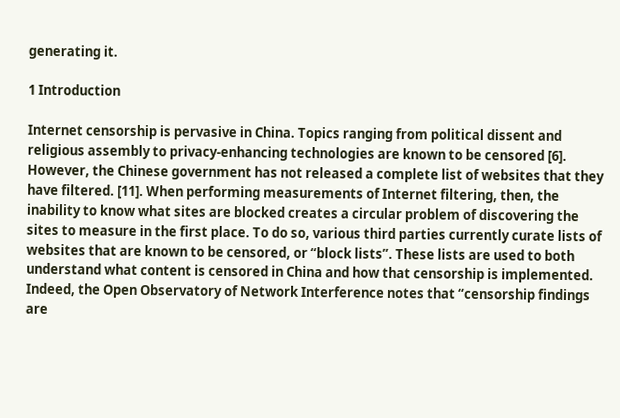generating it.

1 Introduction

Internet censorship is pervasive in China. Topics ranging from political dissent and religious assembly to privacy-enhancing technologies are known to be censored [6]. However, the Chinese government has not released a complete list of websites that they have filtered. [11]. When performing measurements of Internet filtering, then, the inability to know what sites are blocked creates a circular problem of discovering the sites to measure in the first place. To do so, various third parties currently curate lists of websites that are known to be censored, or “block lists”. These lists are used to both understand what content is censored in China and how that censorship is implemented. Indeed, the Open Observatory of Network Interference notes that “censorship findings are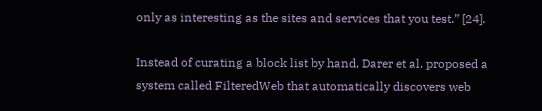only as interesting as the sites and services that you test.” [24].

Instead of curating a block list by hand, Darer et al. proposed a system called FilteredWeb that automatically discovers web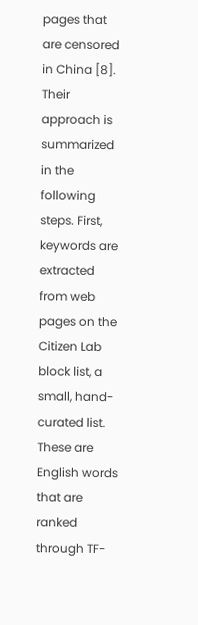pages that are censored in China [8]. Their approach is summarized in the following steps. First, keywords are extracted from web pages on the Citizen Lab block list, a small, hand-curated list. These are English words that are ranked through TF-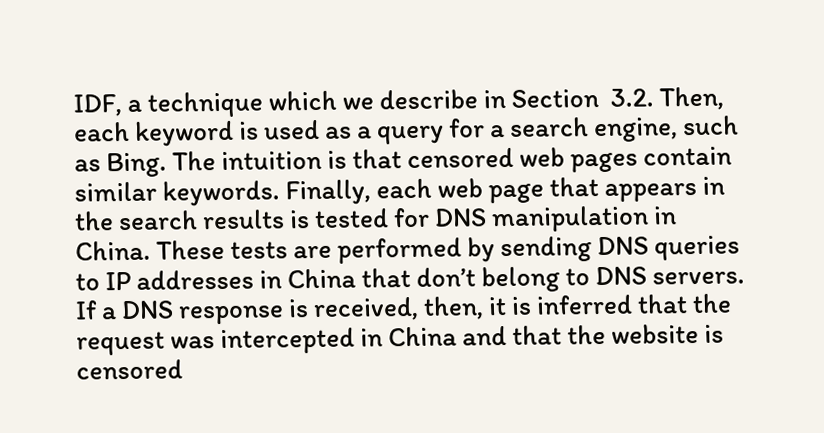IDF, a technique which we describe in Section  3.2. Then, each keyword is used as a query for a search engine, such as Bing. The intuition is that censored web pages contain similar keywords. Finally, each web page that appears in the search results is tested for DNS manipulation in China. These tests are performed by sending DNS queries to IP addresses in China that don’t belong to DNS servers. If a DNS response is received, then, it is inferred that the request was intercepted in China and that the website is censored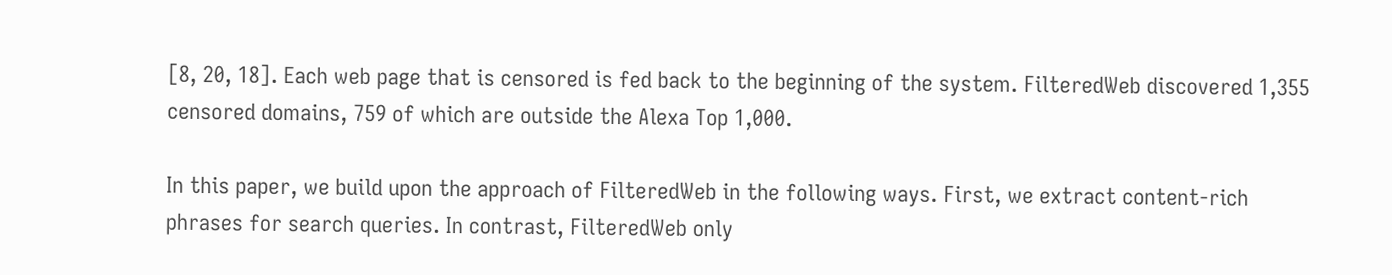[8, 20, 18]. Each web page that is censored is fed back to the beginning of the system. FilteredWeb discovered 1,355 censored domains, 759 of which are outside the Alexa Top 1,000.

In this paper, we build upon the approach of FilteredWeb in the following ways. First, we extract content-rich phrases for search queries. In contrast, FilteredWeb only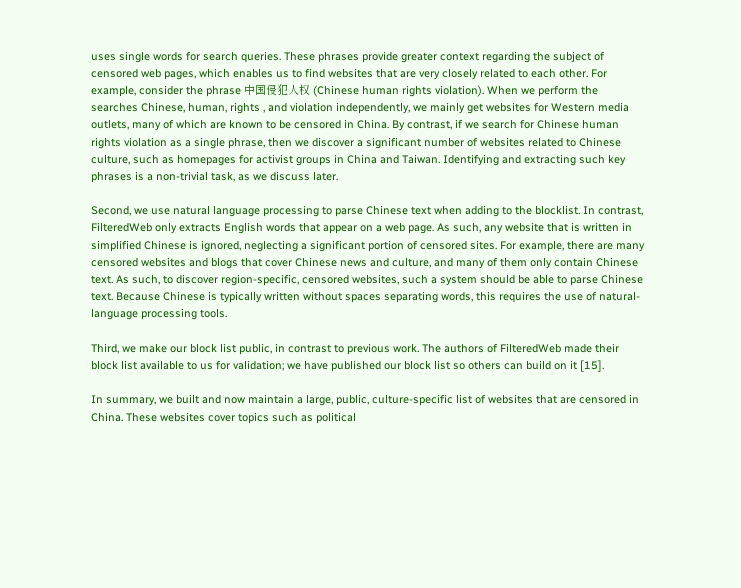uses single words for search queries. These phrases provide greater context regarding the subject of censored web pages, which enables us to find websites that are very closely related to each other. For example, consider the phrase 中国侵犯人权 (Chinese human rights violation). When we perform the searches Chinese, human, rights , and violation independently, we mainly get websites for Western media outlets, many of which are known to be censored in China. By contrast, if we search for Chinese human rights violation as a single phrase, then we discover a significant number of websites related to Chinese culture, such as homepages for activist groups in China and Taiwan. Identifying and extracting such key phrases is a non-trivial task, as we discuss later.

Second, we use natural language processing to parse Chinese text when adding to the blocklist. In contrast, FilteredWeb only extracts English words that appear on a web page. As such, any website that is written in simplified Chinese is ignored, neglecting a significant portion of censored sites. For example, there are many censored websites and blogs that cover Chinese news and culture, and many of them only contain Chinese text. As such, to discover region-specific, censored websites, such a system should be able to parse Chinese text. Because Chinese is typically written without spaces separating words, this requires the use of natural-language processing tools.

Third, we make our block list public, in contrast to previous work. The authors of FilteredWeb made their block list available to us for validation; we have published our block list so others can build on it [15].

In summary, we built and now maintain a large, public, culture-specific list of websites that are censored in China. These websites cover topics such as political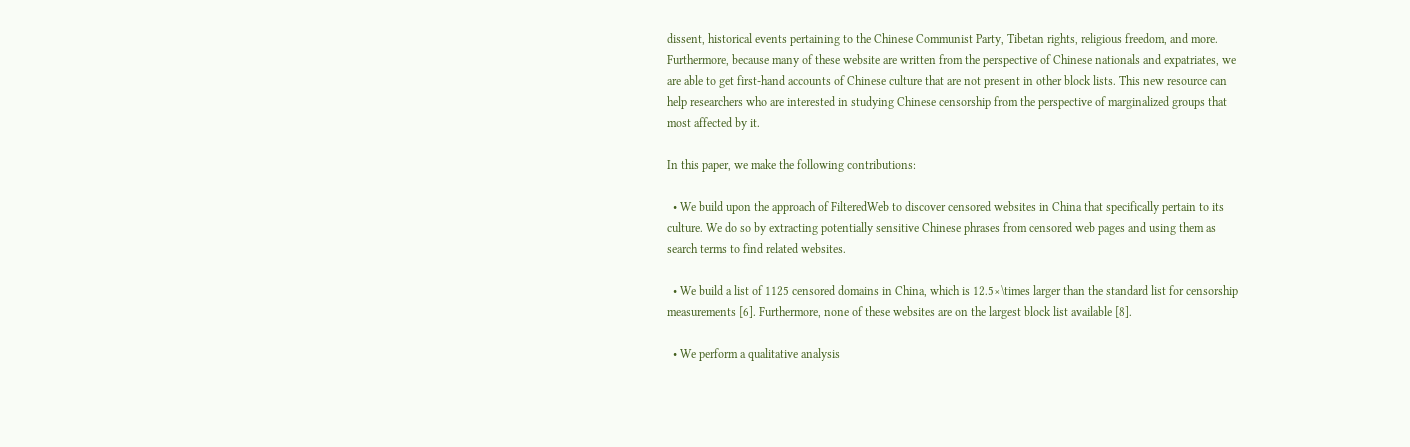dissent, historical events pertaining to the Chinese Communist Party, Tibetan rights, religious freedom, and more. Furthermore, because many of these website are written from the perspective of Chinese nationals and expatriates, we are able to get first-hand accounts of Chinese culture that are not present in other block lists. This new resource can help researchers who are interested in studying Chinese censorship from the perspective of marginalized groups that most affected by it.

In this paper, we make the following contributions:

  • We build upon the approach of FilteredWeb to discover censored websites in China that specifically pertain to its culture. We do so by extracting potentially sensitive Chinese phrases from censored web pages and using them as search terms to find related websites.

  • We build a list of 1125 censored domains in China, which is 12.5×\times larger than the standard list for censorship measurements [6]. Furthermore, none of these websites are on the largest block list available [8].

  • We perform a qualitative analysis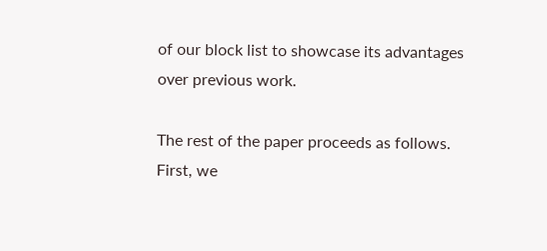of our block list to showcase its advantages over previous work.

The rest of the paper proceeds as follows. First, we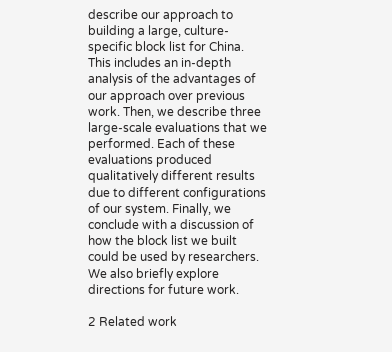describe our approach to building a large, culture-specific block list for China. This includes an in-depth analysis of the advantages of our approach over previous work. Then, we describe three large-scale evaluations that we performed. Each of these evaluations produced qualitatively different results due to different configurations of our system. Finally, we conclude with a discussion of how the block list we built could be used by researchers. We also briefly explore directions for future work.

2 Related work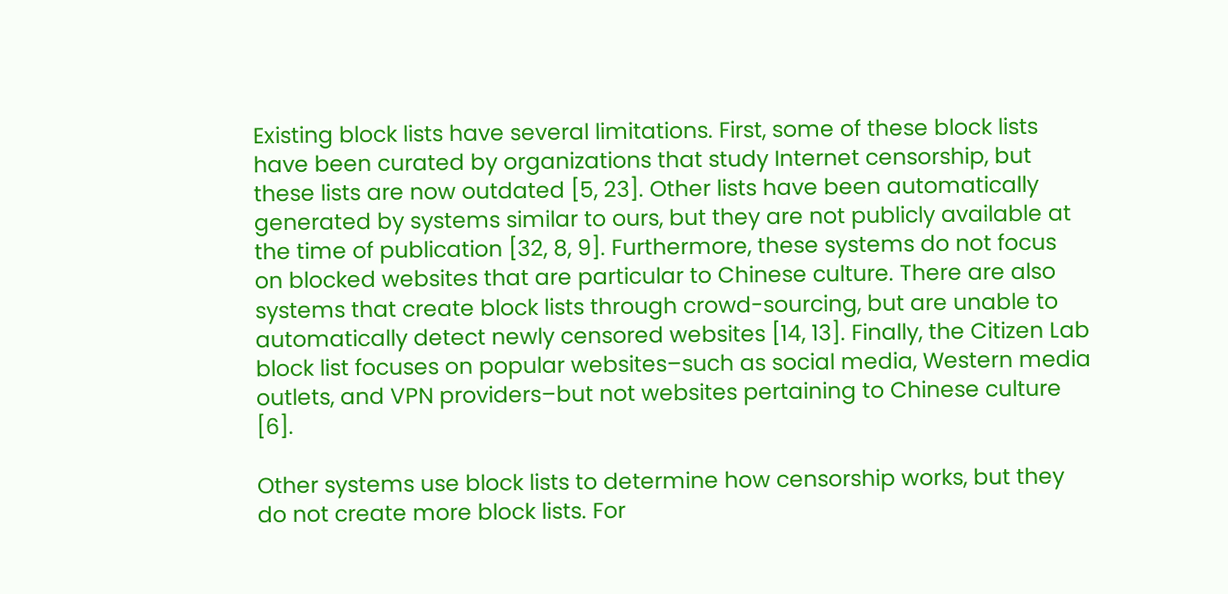Existing block lists have several limitations. First, some of these block lists have been curated by organizations that study Internet censorship, but these lists are now outdated [5, 23]. Other lists have been automatically generated by systems similar to ours, but they are not publicly available at the time of publication [32, 8, 9]. Furthermore, these systems do not focus on blocked websites that are particular to Chinese culture. There are also systems that create block lists through crowd-sourcing, but are unable to automatically detect newly censored websites [14, 13]. Finally, the Citizen Lab block list focuses on popular websites–such as social media, Western media outlets, and VPN providers–but not websites pertaining to Chinese culture [6].

Other systems use block lists to determine how censorship works, but they do not create more block lists. For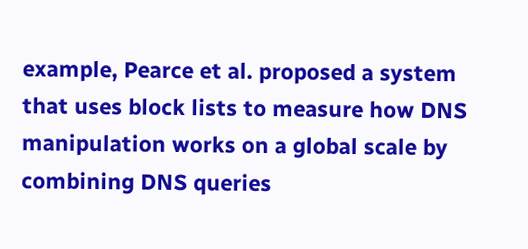example, Pearce et al. proposed a system that uses block lists to measure how DNS manipulation works on a global scale by combining DNS queries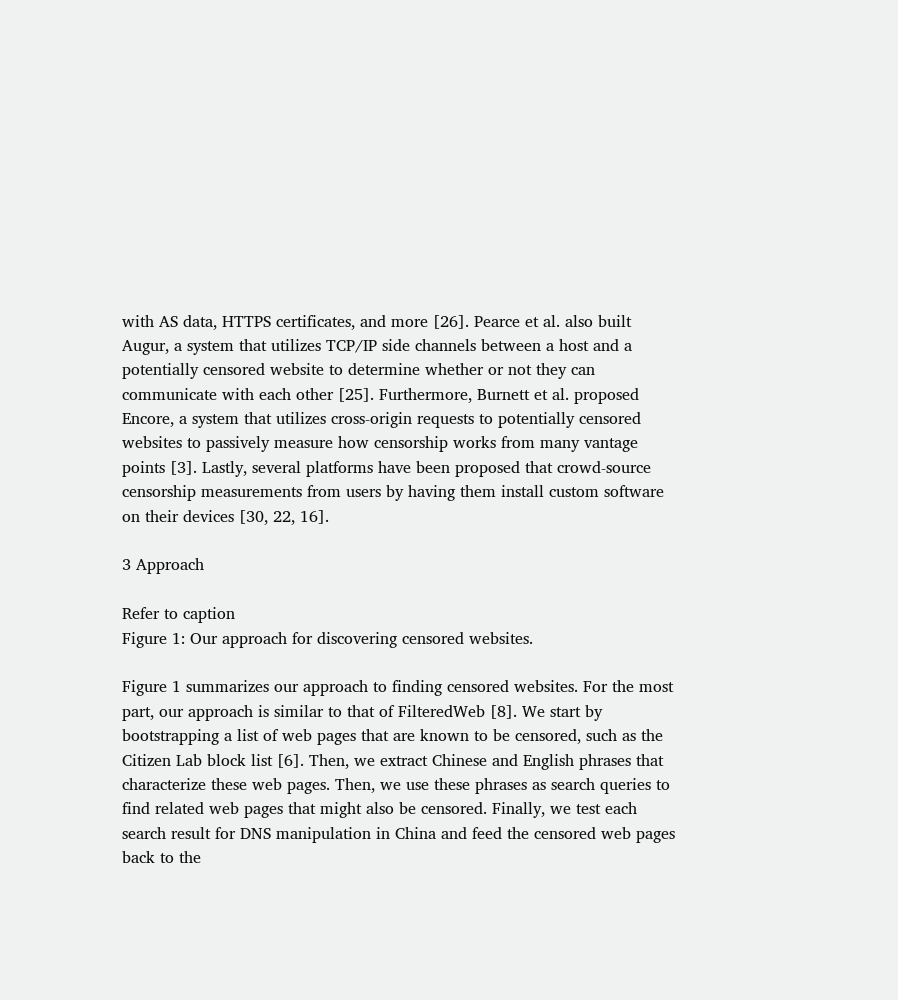with AS data, HTTPS certificates, and more [26]. Pearce et al. also built Augur, a system that utilizes TCP/IP side channels between a host and a potentially censored website to determine whether or not they can communicate with each other [25]. Furthermore, Burnett et al. proposed Encore, a system that utilizes cross-origin requests to potentially censored websites to passively measure how censorship works from many vantage points [3]. Lastly, several platforms have been proposed that crowd-source censorship measurements from users by having them install custom software on their devices [30, 22, 16].

3 Approach

Refer to caption
Figure 1: Our approach for discovering censored websites.

Figure 1 summarizes our approach to finding censored websites. For the most part, our approach is similar to that of FilteredWeb [8]. We start by bootstrapping a list of web pages that are known to be censored, such as the Citizen Lab block list [6]. Then, we extract Chinese and English phrases that characterize these web pages. Then, we use these phrases as search queries to find related web pages that might also be censored. Finally, we test each search result for DNS manipulation in China and feed the censored web pages back to the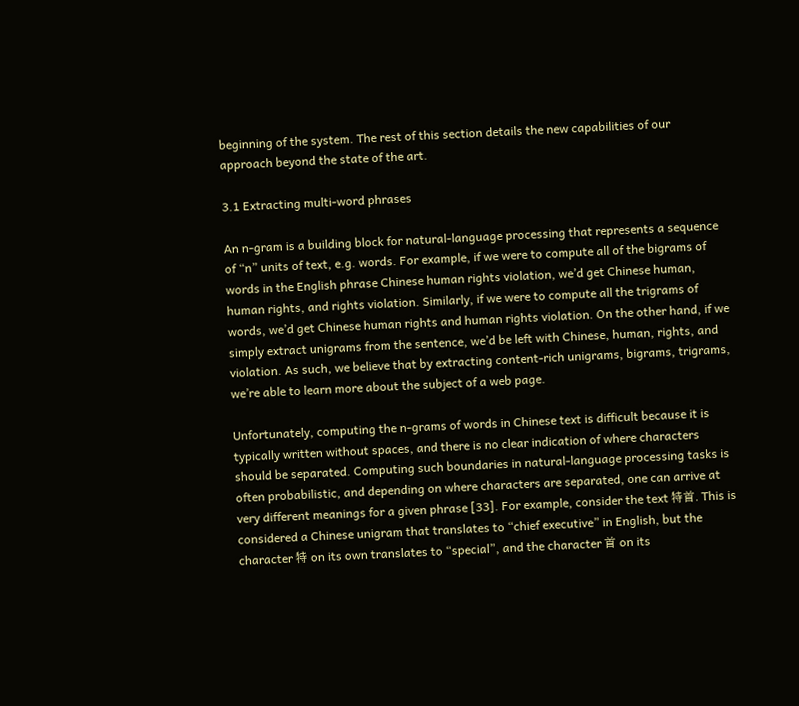beginning of the system. The rest of this section details the new capabilities of our approach beyond the state of the art.

3.1 Extracting multi-word phrases

An n-gram is a building block for natural-language processing that represents a sequence of “n” units of text, e.g. words. For example, if we were to compute all of the bigrams of words in the English phrase Chinese human rights violation, we’d get Chinese human, human rights, and rights violation. Similarly, if we were to compute all the trigrams of words, we’d get Chinese human rights and human rights violation. On the other hand, if we simply extract unigrams from the sentence, we’d be left with Chinese, human, rights, and violation. As such, we believe that by extracting content-rich unigrams, bigrams, trigrams, we’re able to learn more about the subject of a web page.

Unfortunately, computing the n-grams of words in Chinese text is difficult because it is typically written without spaces, and there is no clear indication of where characters should be separated. Computing such boundaries in natural-language processing tasks is often probabilistic, and depending on where characters are separated, one can arrive at very different meanings for a given phrase [33]. For example, consider the text 特首. This is considered a Chinese unigram that translates to “chief executive” in English, but the character 特 on its own translates to “special”, and the character 首 on its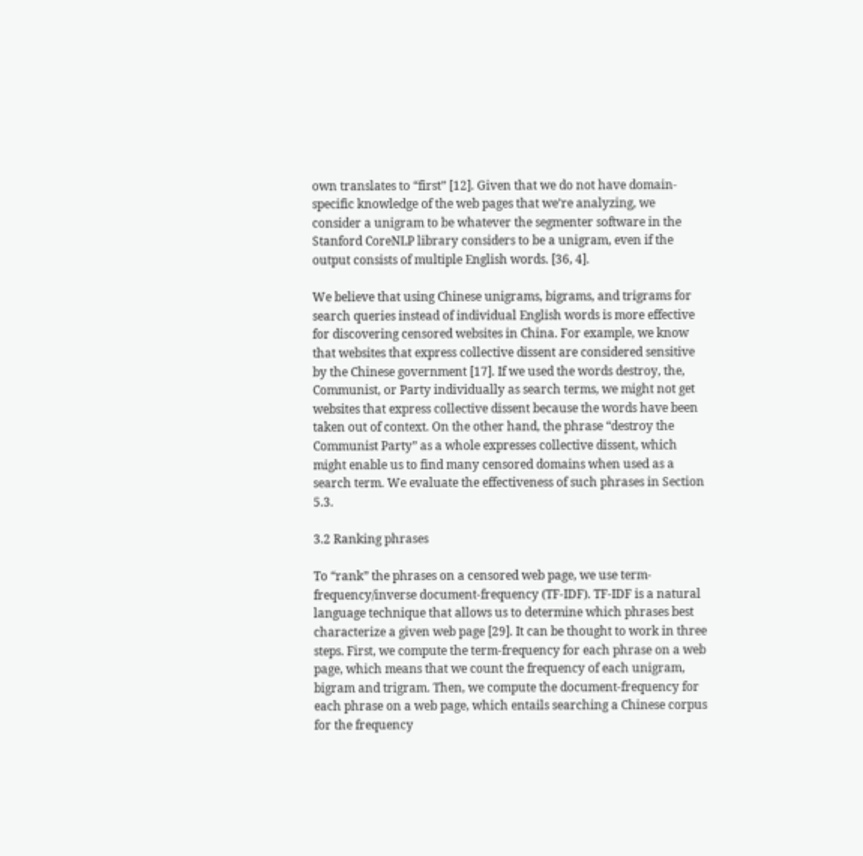own translates to “first” [12]. Given that we do not have domain-specific knowledge of the web pages that we’re analyzing, we consider a unigram to be whatever the segmenter software in the Stanford CoreNLP library considers to be a unigram, even if the output consists of multiple English words. [36, 4].

We believe that using Chinese unigrams, bigrams, and trigrams for search queries instead of individual English words is more effective for discovering censored websites in China. For example, we know that websites that express collective dissent are considered sensitive by the Chinese government [17]. If we used the words destroy, the, Communist, or Party individually as search terms, we might not get websites that express collective dissent because the words have been taken out of context. On the other hand, the phrase “destroy the Communist Party” as a whole expresses collective dissent, which might enable us to find many censored domains when used as a search term. We evaluate the effectiveness of such phrases in Section 5.3.

3.2 Ranking phrases

To “rank” the phrases on a censored web page, we use term-frequency/inverse document-frequency (TF-IDF). TF-IDF is a natural language technique that allows us to determine which phrases best characterize a given web page [29]. It can be thought to work in three steps. First, we compute the term-frequency for each phrase on a web page, which means that we count the frequency of each unigram, bigram and trigram. Then, we compute the document-frequency for each phrase on a web page, which entails searching a Chinese corpus for the frequency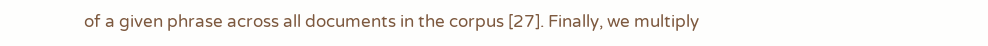of a given phrase across all documents in the corpus [27]. Finally, we multiply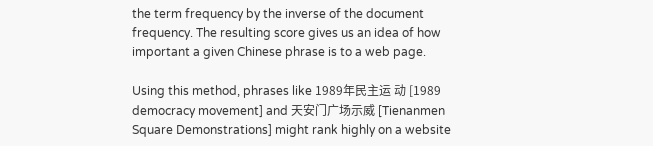the term frequency by the inverse of the document frequency. The resulting score gives us an idea of how important a given Chinese phrase is to a web page.

Using this method, phrases like 1989年民主运 动 [1989 democracy movement] and 天安门广场示威 [Tienanmen Square Demonstrations] might rank highly on a website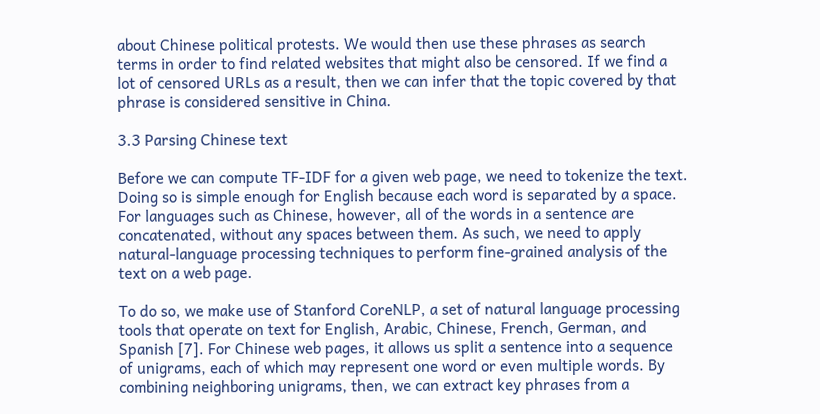about Chinese political protests. We would then use these phrases as search terms in order to find related websites that might also be censored. If we find a lot of censored URLs as a result, then we can infer that the topic covered by that phrase is considered sensitive in China.

3.3 Parsing Chinese text

Before we can compute TF-IDF for a given web page, we need to tokenize the text. Doing so is simple enough for English because each word is separated by a space. For languages such as Chinese, however, all of the words in a sentence are concatenated, without any spaces between them. As such, we need to apply natural-language processing techniques to perform fine-grained analysis of the text on a web page.

To do so, we make use of Stanford CoreNLP, a set of natural language processing tools that operate on text for English, Arabic, Chinese, French, German, and Spanish [7]. For Chinese web pages, it allows us split a sentence into a sequence of unigrams, each of which may represent one word or even multiple words. By combining neighboring unigrams, then, we can extract key phrases from a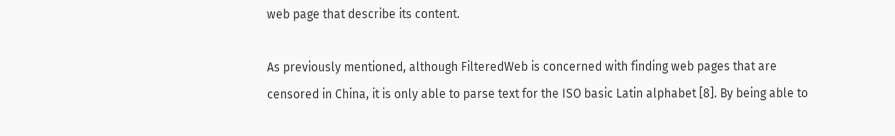web page that describe its content.

As previously mentioned, although FilteredWeb is concerned with finding web pages that are censored in China, it is only able to parse text for the ISO basic Latin alphabet [8]. By being able to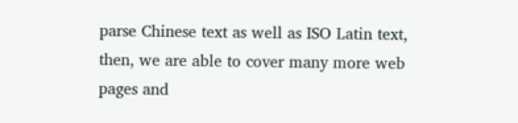parse Chinese text as well as ISO Latin text, then, we are able to cover many more web pages and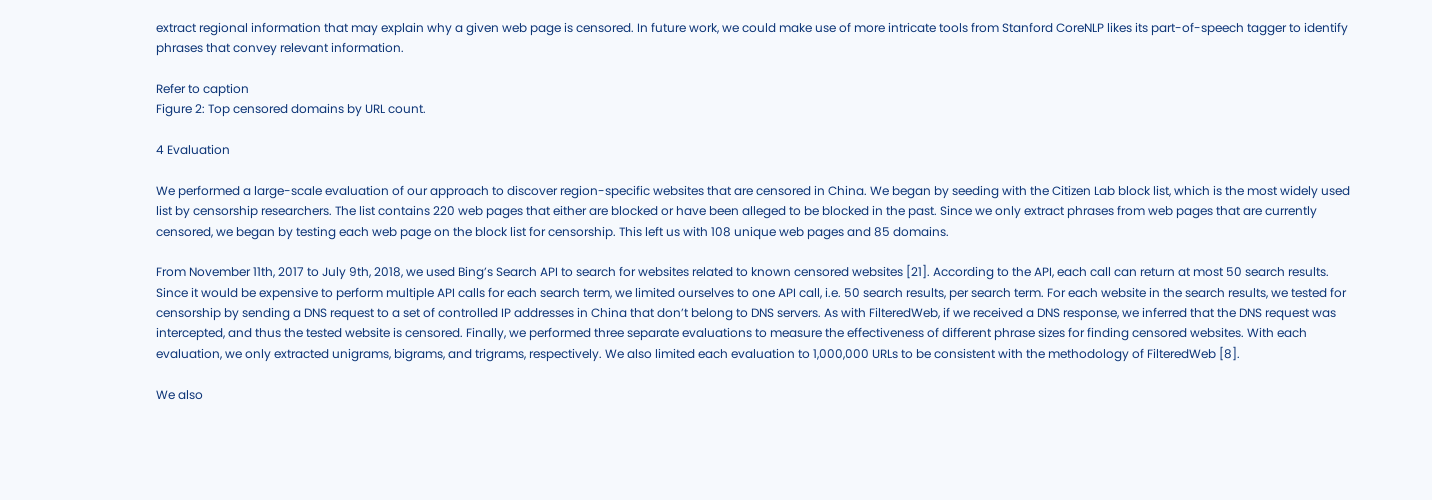extract regional information that may explain why a given web page is censored. In future work, we could make use of more intricate tools from Stanford CoreNLP likes its part-of-speech tagger to identify phrases that convey relevant information.

Refer to caption
Figure 2: Top censored domains by URL count.

4 Evaluation

We performed a large-scale evaluation of our approach to discover region-specific websites that are censored in China. We began by seeding with the Citizen Lab block list, which is the most widely used list by censorship researchers. The list contains 220 web pages that either are blocked or have been alleged to be blocked in the past. Since we only extract phrases from web pages that are currently censored, we began by testing each web page on the block list for censorship. This left us with 108 unique web pages and 85 domains.

From November 11th, 2017 to July 9th, 2018, we used Bing’s Search API to search for websites related to known censored websites [21]. According to the API, each call can return at most 50 search results. Since it would be expensive to perform multiple API calls for each search term, we limited ourselves to one API call, i.e. 50 search results, per search term. For each website in the search results, we tested for censorship by sending a DNS request to a set of controlled IP addresses in China that don’t belong to DNS servers. As with FilteredWeb, if we received a DNS response, we inferred that the DNS request was intercepted, and thus the tested website is censored. Finally, we performed three separate evaluations to measure the effectiveness of different phrase sizes for finding censored websites. With each evaluation, we only extracted unigrams, bigrams, and trigrams, respectively. We also limited each evaluation to 1,000,000 URLs to be consistent with the methodology of FilteredWeb [8].

We also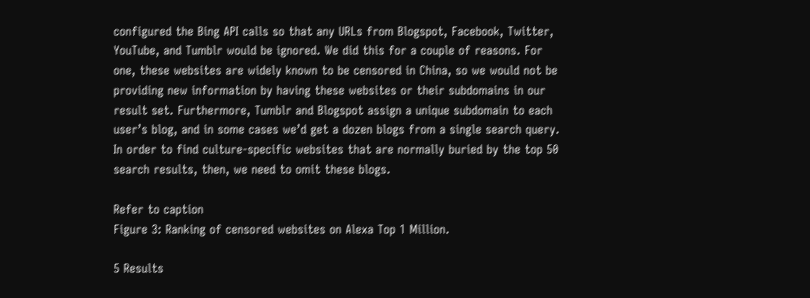configured the Bing API calls so that any URLs from Blogspot, Facebook, Twitter, YouTube, and Tumblr would be ignored. We did this for a couple of reasons. For one, these websites are widely known to be censored in China, so we would not be providing new information by having these websites or their subdomains in our result set. Furthermore, Tumblr and Blogspot assign a unique subdomain to each user’s blog, and in some cases we’d get a dozen blogs from a single search query. In order to find culture-specific websites that are normally buried by the top 50 search results, then, we need to omit these blogs.

Refer to caption
Figure 3: Ranking of censored websites on Alexa Top 1 Million.

5 Results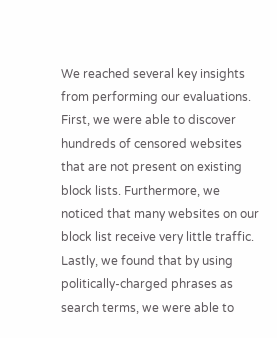We reached several key insights from performing our evaluations. First, we were able to discover hundreds of censored websites that are not present on existing block lists. Furthermore, we noticed that many websites on our block list receive very little traffic. Lastly, we found that by using politically-charged phrases as search terms, we were able to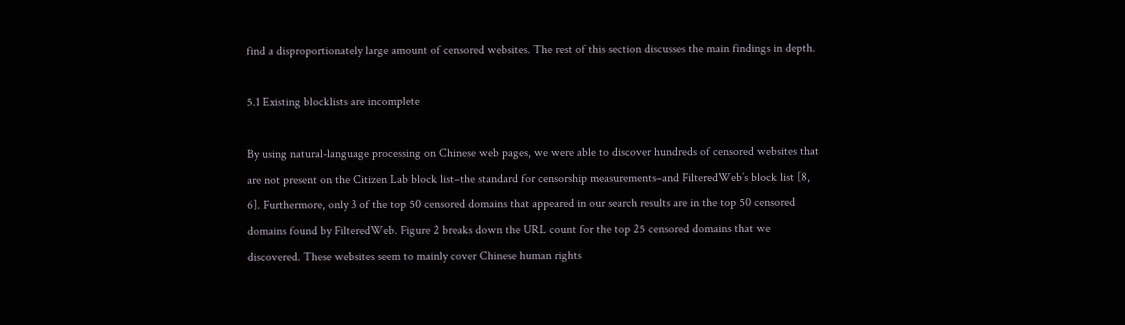find a disproportionately large amount of censored websites. The rest of this section discusses the main findings in depth.

5.1 Existing blocklists are incomplete

By using natural-language processing on Chinese web pages, we were able to discover hundreds of censored websites that are not present on the Citizen Lab block list–the standard for censorship measurements–and FilteredWeb’s block list [8, 6]. Furthermore, only 3 of the top 50 censored domains that appeared in our search results are in the top 50 censored domains found by FilteredWeb. Figure 2 breaks down the URL count for the top 25 censored domains that we discovered. These websites seem to mainly cover Chinese human rights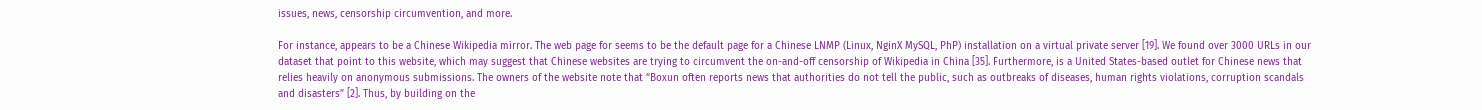issues, news, censorship circumvention, and more.

For instance, appears to be a Chinese Wikipedia mirror. The web page for seems to be the default page for a Chinese LNMP (Linux, NginX MySQL, PhP) installation on a virtual private server [19]. We found over 3000 URLs in our dataset that point to this website, which may suggest that Chinese websites are trying to circumvent the on-and-off censorship of Wikipedia in China [35]. Furthermore, is a United States-based outlet for Chinese news that relies heavily on anonymous submissions. The owners of the website note that “Boxun often reports news that authorities do not tell the public, such as outbreaks of diseases, human rights violations, corruption scandals and disasters” [2]. Thus, by building on the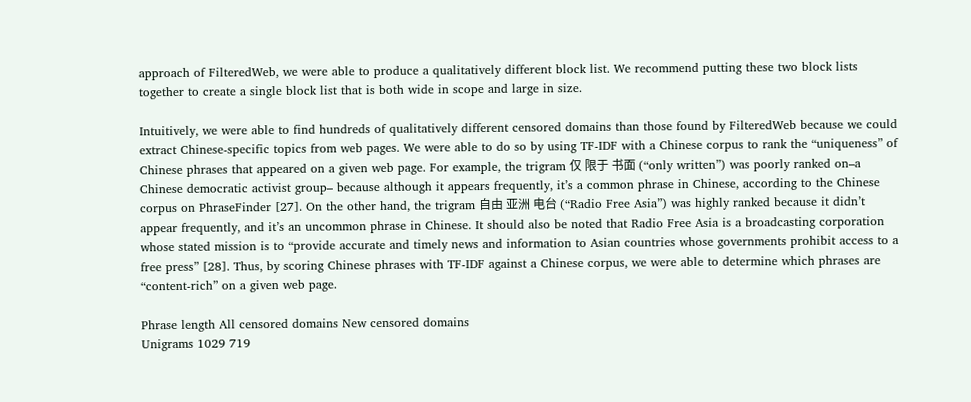approach of FilteredWeb, we were able to produce a qualitatively different block list. We recommend putting these two block lists together to create a single block list that is both wide in scope and large in size.

Intuitively, we were able to find hundreds of qualitatively different censored domains than those found by FilteredWeb because we could extract Chinese-specific topics from web pages. We were able to do so by using TF-IDF with a Chinese corpus to rank the “uniqueness” of Chinese phrases that appeared on a given web page. For example, the trigram 仅 限于 书面 (“only written”) was poorly ranked on–a Chinese democratic activist group– because although it appears frequently, it’s a common phrase in Chinese, according to the Chinese corpus on PhraseFinder [27]. On the other hand, the trigram 自由 亚洲 电台 (“Radio Free Asia”) was highly ranked because it didn’t appear frequently, and it’s an uncommon phrase in Chinese. It should also be noted that Radio Free Asia is a broadcasting corporation whose stated mission is to “provide accurate and timely news and information to Asian countries whose governments prohibit access to a free press” [28]. Thus, by scoring Chinese phrases with TF-IDF against a Chinese corpus, we were able to determine which phrases are “content-rich” on a given web page.

Phrase length All censored domains New censored domains
Unigrams 1029 719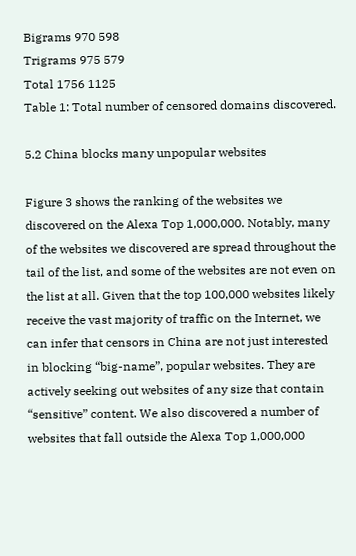Bigrams 970 598
Trigrams 975 579
Total 1756 1125
Table 1: Total number of censored domains discovered.

5.2 China blocks many unpopular websites

Figure 3 shows the ranking of the websites we discovered on the Alexa Top 1,000,000. Notably, many of the websites we discovered are spread throughout the tail of the list, and some of the websites are not even on the list at all. Given that the top 100,000 websites likely receive the vast majority of traffic on the Internet, we can infer that censors in China are not just interested in blocking “big-name”, popular websites. They are actively seeking out websites of any size that contain “sensitive” content. We also discovered a number of websites that fall outside the Alexa Top 1,000,000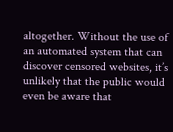altogether. Without the use of an automated system that can discover censored websites, it’s unlikely that the public would even be aware that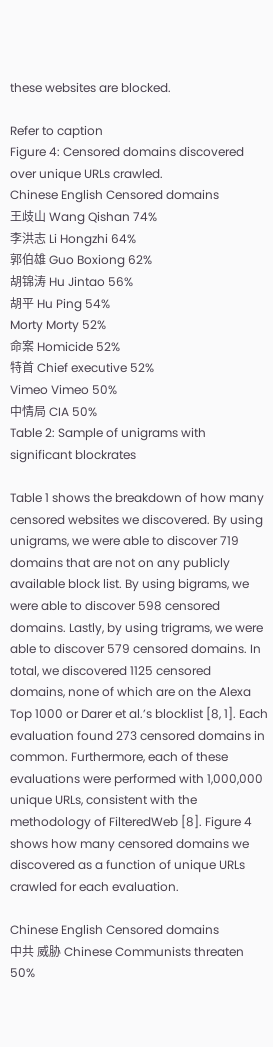these websites are blocked.

Refer to caption
Figure 4: Censored domains discovered over unique URLs crawled.
Chinese English Censored domains
王歧山 Wang Qishan 74%
李洪志 Li Hongzhi 64%
郭伯雄 Guo Boxiong 62%
胡锦涛 Hu Jintao 56%
胡平 Hu Ping 54%
Morty Morty 52%
命案 Homicide 52%
特首 Chief executive 52%
Vimeo Vimeo 50%
中情局 CIA 50%
Table 2: Sample of unigrams with significant blockrates

Table 1 shows the breakdown of how many censored websites we discovered. By using unigrams, we were able to discover 719 domains that are not on any publicly available block list. By using bigrams, we were able to discover 598 censored domains. Lastly, by using trigrams, we were able to discover 579 censored domains. In total, we discovered 1125 censored domains, none of which are on the Alexa Top 1000 or Darer et al.’s blocklist [8, 1]. Each evaluation found 273 censored domains in common. Furthermore, each of these evaluations were performed with 1,000,000 unique URLs, consistent with the methodology of FilteredWeb [8]. Figure 4 shows how many censored domains we discovered as a function of unique URLs crawled for each evaluation.

Chinese English Censored domains
中共 威胁 Chinese Communists threaten 50%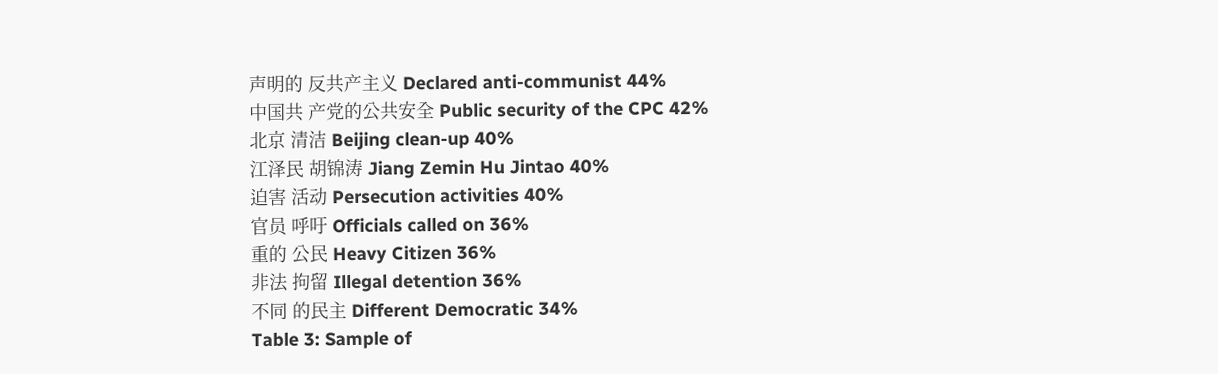声明的 反共产主义 Declared anti-communist 44%
中国共 产党的公共安全 Public security of the CPC 42%
北京 清洁 Beijing clean-up 40%
江泽民 胡锦涛 Jiang Zemin Hu Jintao 40%
迫害 活动 Persecution activities 40%
官员 呼吁 Officials called on 36%
重的 公民 Heavy Citizen 36%
非法 拘留 Illegal detention 36%
不同 的民主 Different Democratic 34%
Table 3: Sample of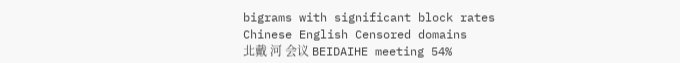bigrams with significant block rates
Chinese English Censored domains
北戴 河 会议 BEIDAIHE meeting 54%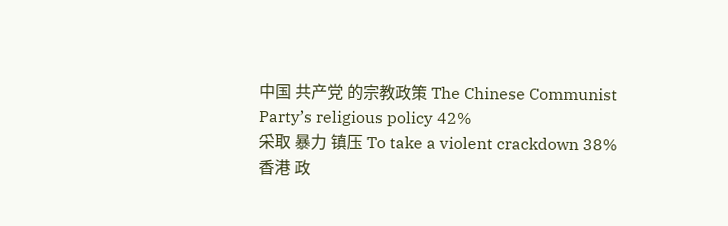中国 共产党 的宗教政策 The Chinese Communist Party’s religious policy 42%
采取 暴力 镇压 To take a violent crackdown 38%
香港 政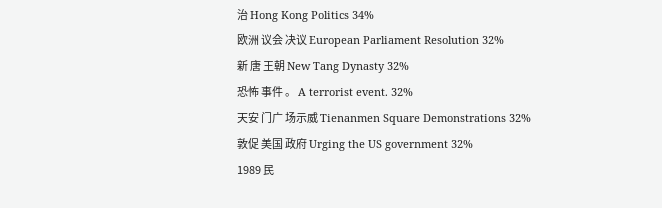治 Hong Kong Politics 34%
欧洲 议会 决议 European Parliament Resolution 32%
新 唐 王朝 New Tang Dynasty 32%
恐怖 事件 。 A terrorist event. 32%
天安 门广 场示威 Tienanmen Square Demonstrations 32%
敦促 美国 政府 Urging the US government 32%
1989 民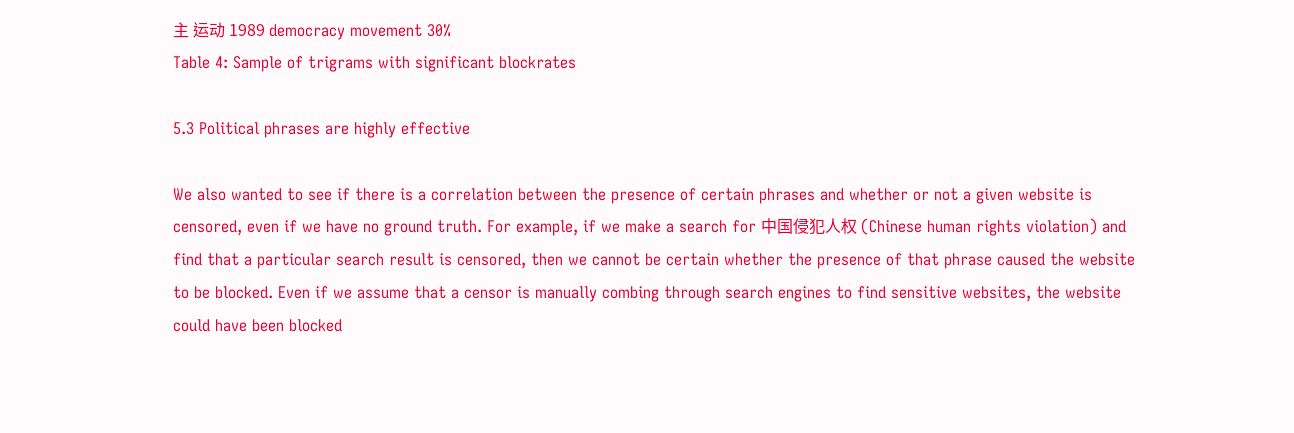主 运动 1989 democracy movement 30%
Table 4: Sample of trigrams with significant blockrates

5.3 Political phrases are highly effective

We also wanted to see if there is a correlation between the presence of certain phrases and whether or not a given website is censored, even if we have no ground truth. For example, if we make a search for 中国侵犯人权 (Chinese human rights violation) and find that a particular search result is censored, then we cannot be certain whether the presence of that phrase caused the website to be blocked. Even if we assume that a censor is manually combing through search engines to find sensitive websites, the website could have been blocked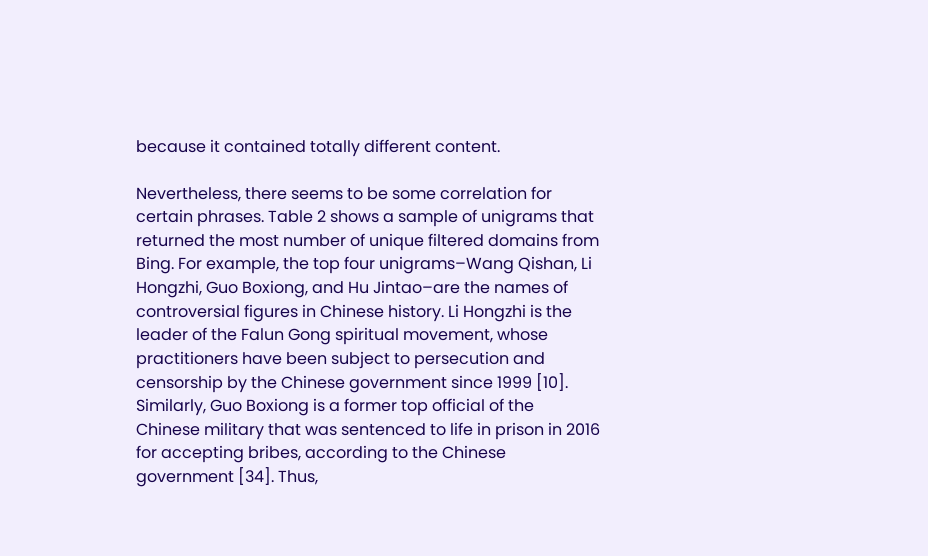because it contained totally different content.

Nevertheless, there seems to be some correlation for certain phrases. Table 2 shows a sample of unigrams that returned the most number of unique filtered domains from Bing. For example, the top four unigrams–Wang Qishan, Li Hongzhi, Guo Boxiong, and Hu Jintao–are the names of controversial figures in Chinese history. Li Hongzhi is the leader of the Falun Gong spiritual movement, whose practitioners have been subject to persecution and censorship by the Chinese government since 1999 [10]. Similarly, Guo Boxiong is a former top official of the Chinese military that was sentenced to life in prison in 2016 for accepting bribes, according to the Chinese government [34]. Thus,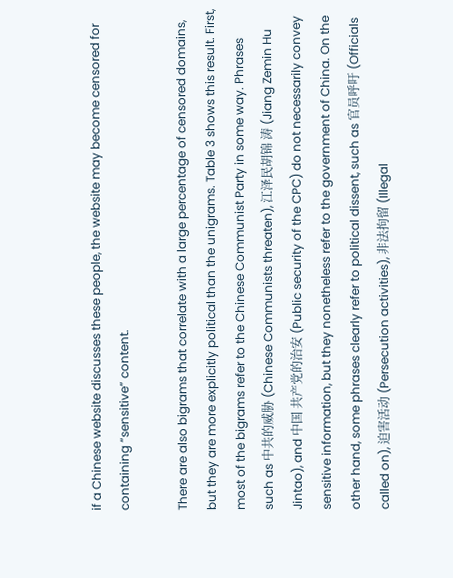if a Chinese website discusses these people, the website may become censored for containing “sensitive” content.

There are also bigrams that correlate with a large percentage of censored domains, but they are more explicitly political than the unigrams. Table 3 shows this result. First, most of the bigrams refer to the Chinese Communist Party in some way. Phrases such as 中共的威胁 (Chinese Communists threaten), 江泽民胡锦 涛 (Jiang Zemin Hu Jintao), and 中国 共产党的治安 (Public security of the CPC) do not necessarily convey sensitive information, but they nonetheless refer to the government of China. On the other hand, some phrases clearly refer to political dissent, such as 官员呼吁 (Officials called on), 迫害活动 (Persecution activities), 非法拘留 (Illegal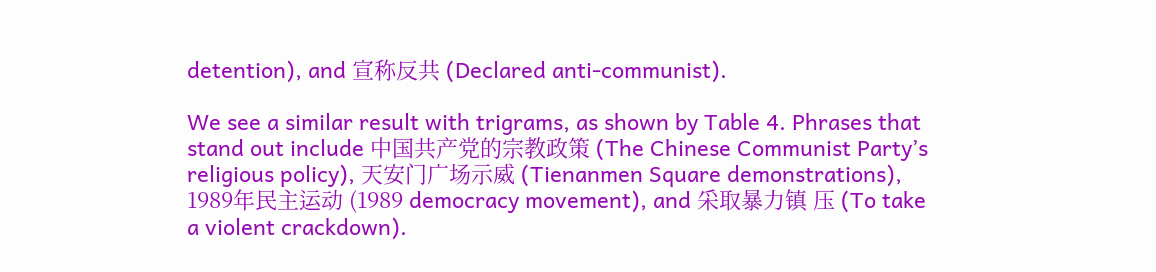detention), and 宣称反共 (Declared anti-communist).

We see a similar result with trigrams, as shown by Table 4. Phrases that stand out include 中国共产党的宗教政策 (The Chinese Communist Party’s religious policy), 天安门广场示威 (Tienanmen Square demonstrations), 1989年民主运动 (1989 democracy movement), and 采取暴力镇 压 (To take a violent crackdown).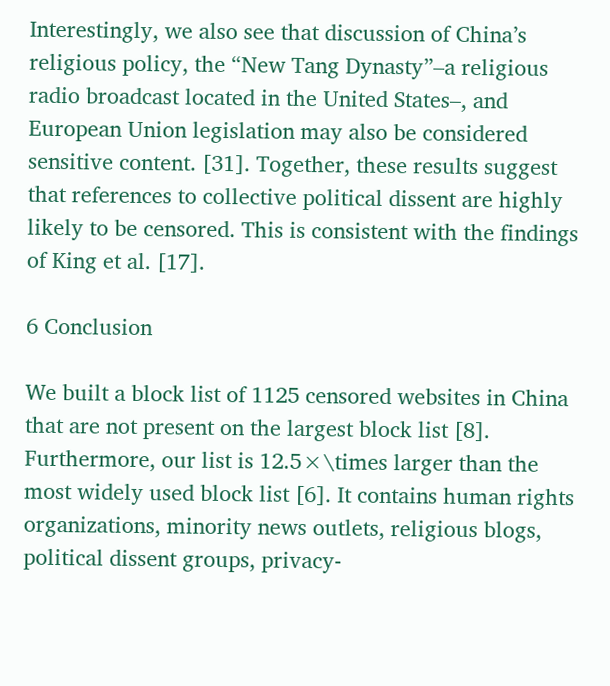Interestingly, we also see that discussion of China’s religious policy, the “New Tang Dynasty”–a religious radio broadcast located in the United States–, and European Union legislation may also be considered sensitive content. [31]. Together, these results suggest that references to collective political dissent are highly likely to be censored. This is consistent with the findings of King et al. [17].

6 Conclusion

We built a block list of 1125 censored websites in China that are not present on the largest block list [8]. Furthermore, our list is 12.5×\times larger than the most widely used block list [6]. It contains human rights organizations, minority news outlets, religious blogs, political dissent groups, privacy-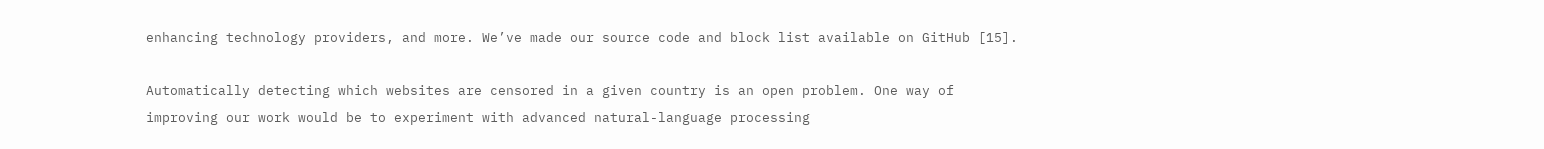enhancing technology providers, and more. We’ve made our source code and block list available on GitHub [15].

Automatically detecting which websites are censored in a given country is an open problem. One way of improving our work would be to experiment with advanced natural-language processing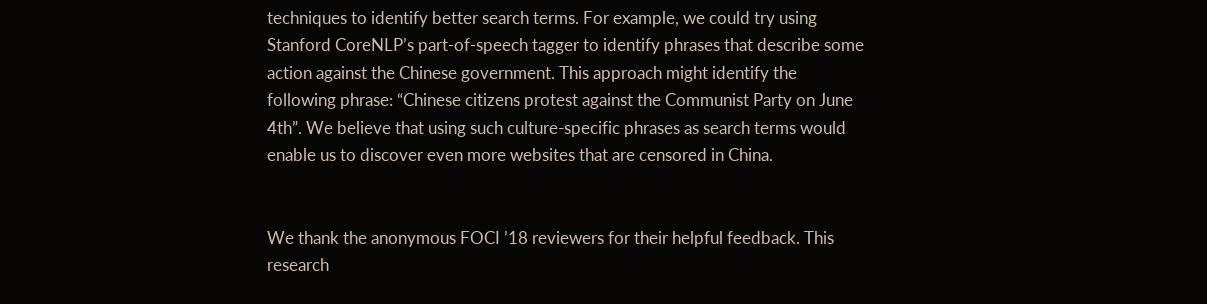techniques to identify better search terms. For example, we could try using Stanford CoreNLP’s part-of-speech tagger to identify phrases that describe some action against the Chinese government. This approach might identify the following phrase: “Chinese citizens protest against the Communist Party on June 4th”. We believe that using such culture-specific phrases as search terms would enable us to discover even more websites that are censored in China.


We thank the anonymous FOCI ’18 reviewers for their helpful feedback. This research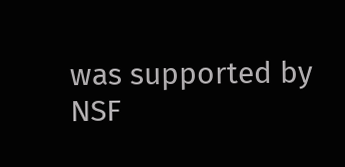was supported by NSF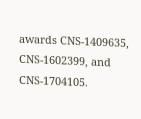awards CNS-1409635, CNS-1602399, and CNS-1704105.